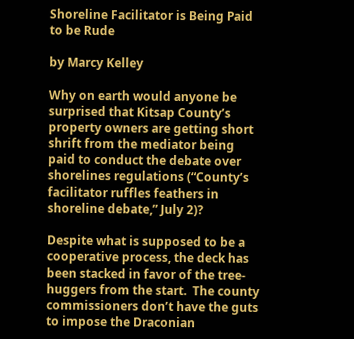Shoreline Facilitator is Being Paid to be Rude

by Marcy Kelley

Why on earth would anyone be surprised that Kitsap County’s property owners are getting short shrift from the mediator being paid to conduct the debate over shorelines regulations (“County’s facilitator ruffles feathers in shoreline debate,” July 2)?

Despite what is supposed to be a cooperative process, the deck has been stacked in favor of the tree-huggers from the start.  The county commissioners don’t have the guts to impose the Draconian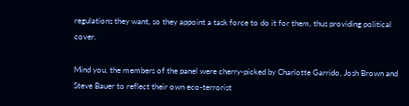regulations they want, so they appoint a task force to do it for them, thus providing political cover.

Mind you, the members of the panel were cherry-picked by Charlotte Garrido, Josh Brown and Steve Bauer to reflect their own eco-terrorist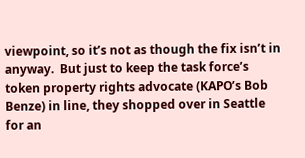viewpoint, so it’s not as though the fix isn’t in anyway.  But just to keep the task force’s token property rights advocate (KAPO’s Bob Benze) in line, they shopped over in Seattle for an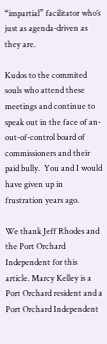“impartial” facilitator who’s just as agenda-driven as they are.

Kudos to the commited souls who attend these meetings and continue to speak out in the face of an-out-of-control board of commissioners and their paid bully.  You and I would have given up in frustration years ago.

We thank Jeff Rhodes and the Port Orchard Independent for this article. Marcy Kelley is a Port Orchard resident and a Port Orchard Independent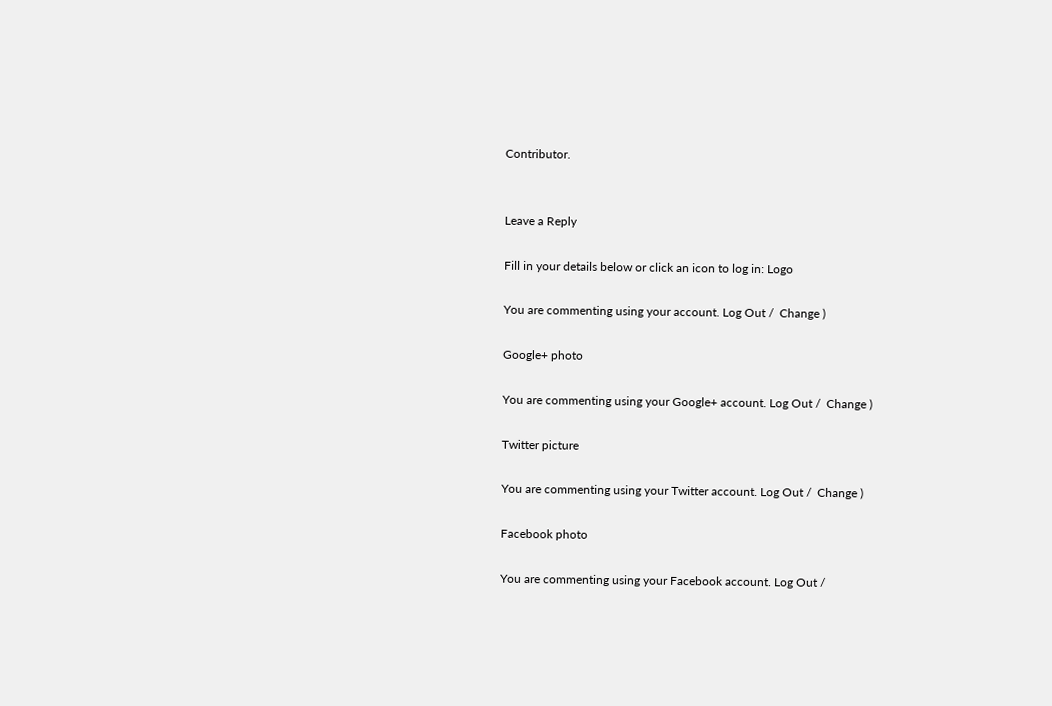Contributor.


Leave a Reply

Fill in your details below or click an icon to log in: Logo

You are commenting using your account. Log Out /  Change )

Google+ photo

You are commenting using your Google+ account. Log Out /  Change )

Twitter picture

You are commenting using your Twitter account. Log Out /  Change )

Facebook photo

You are commenting using your Facebook account. Log Out /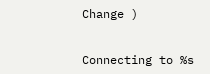Change )


Connecting to %s